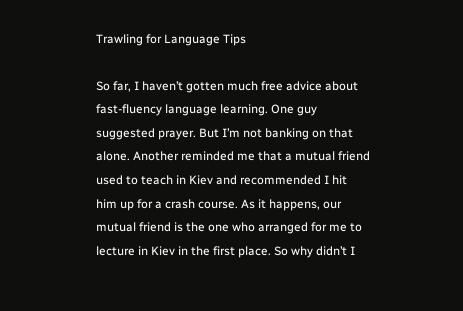Trawling for Language Tips

So far, I haven’t gotten much free advice about fast-fluency language learning. One guy suggested prayer. But I’m not banking on that alone. Another reminded me that a mutual friend used to teach in Kiev and recommended I hit him up for a crash course. As it happens, our mutual friend is the one who arranged for me to lecture in Kiev in the first place. So why didn’t I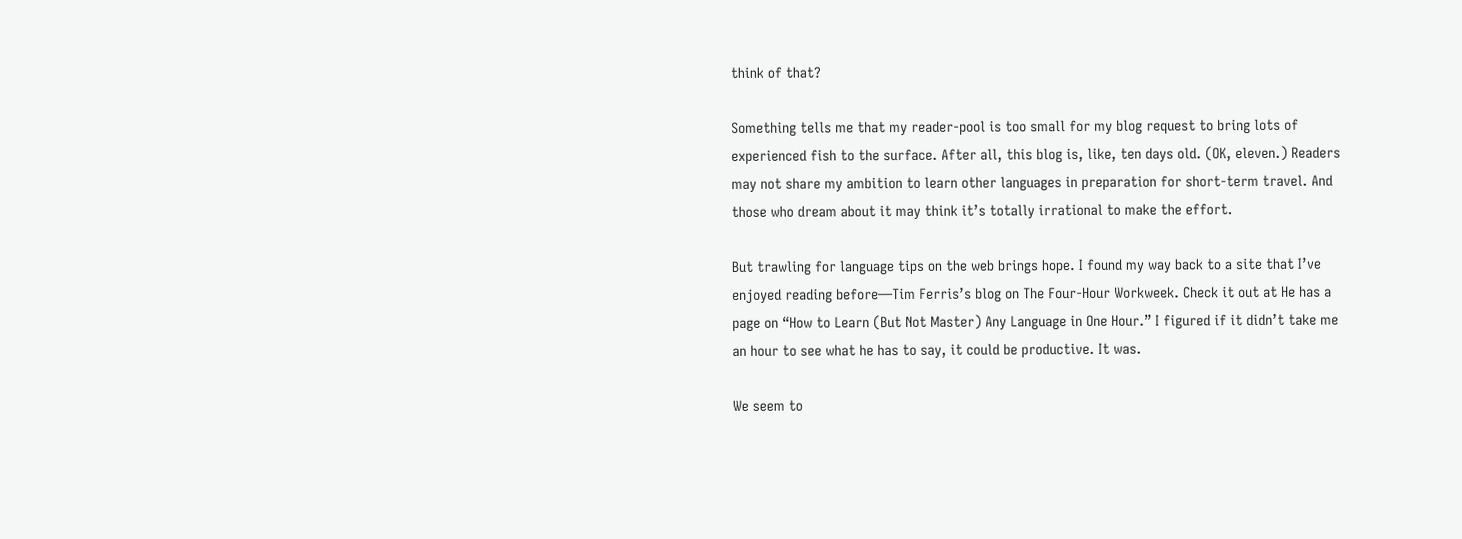think of that?

Something tells me that my reader-pool is too small for my blog request to bring lots of experienced fish to the surface. After all, this blog is, like, ten days old. (OK, eleven.) Readers may not share my ambition to learn other languages in preparation for short-term travel. And those who dream about it may think it’s totally irrational to make the effort.

But trawling for language tips on the web brings hope. I found my way back to a site that I’ve enjoyed reading before—Tim Ferris’s blog on The Four-Hour Workweek. Check it out at He has a page on “How to Learn (But Not Master) Any Language in One Hour.” I figured if it didn’t take me an hour to see what he has to say, it could be productive. It was.

We seem to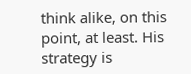think alike, on this point, at least. His strategy is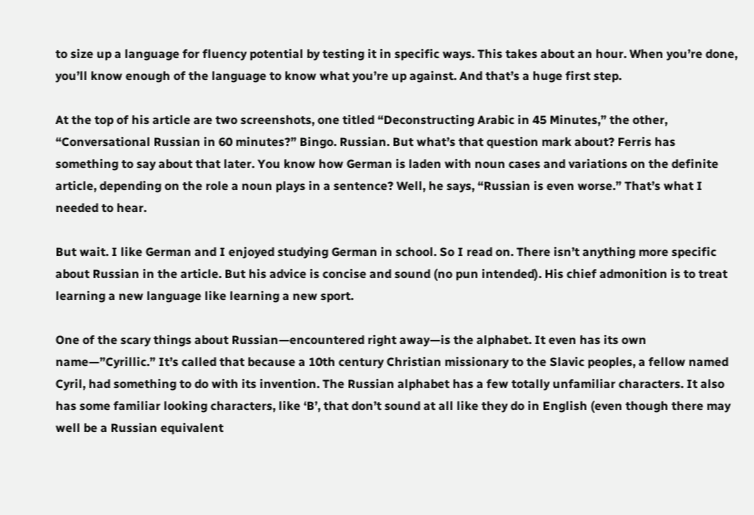to size up a language for fluency potential by testing it in specific ways. This takes about an hour. When you’re done, you’ll know enough of the language to know what you’re up against. And that’s a huge first step.

At the top of his article are two screenshots, one titled “Deconstructing Arabic in 45 Minutes,” the other, “Conversational Russian in 60 minutes?” Bingo. Russian. But what’s that question mark about? Ferris has something to say about that later. You know how German is laden with noun cases and variations on the definite article, depending on the role a noun plays in a sentence? Well, he says, “Russian is even worse.” That’s what I needed to hear.

But wait. I like German and I enjoyed studying German in school. So I read on. There isn’t anything more specific about Russian in the article. But his advice is concise and sound (no pun intended). His chief admonition is to treat learning a new language like learning a new sport.

One of the scary things about Russian—encountered right away—is the alphabet. It even has its own name—”Cyrillic.” It’s called that because a 10th century Christian missionary to the Slavic peoples, a fellow named Cyril, had something to do with its invention. The Russian alphabet has a few totally unfamiliar characters. It also has some familiar looking characters, like ‘B’, that don’t sound at all like they do in English (even though there may well be a Russian equivalent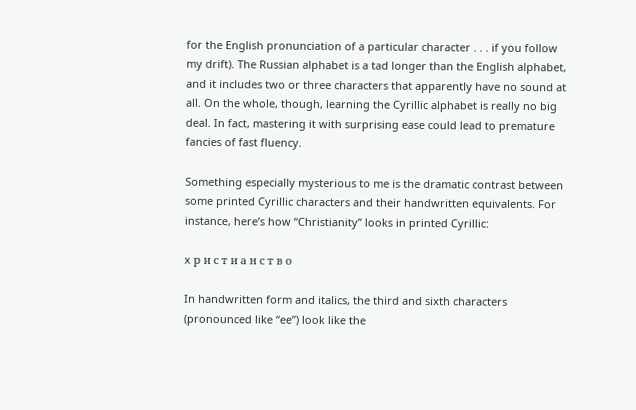for the English pronunciation of a particular character . . . if you follow my drift). The Russian alphabet is a tad longer than the English alphabet, and it includes two or three characters that apparently have no sound at all. On the whole, though, learning the Cyrillic alphabet is really no big deal. In fact, mastering it with surprising ease could lead to premature fancies of fast fluency.

Something especially mysterious to me is the dramatic contrast between some printed Cyrillic characters and their handwritten equivalents. For instance, here’s how “Christianity” looks in printed Cyrillic:

x р и с т и а н с т в о

In handwritten form and italics, the third and sixth characters (pronounced like “ee”) look like the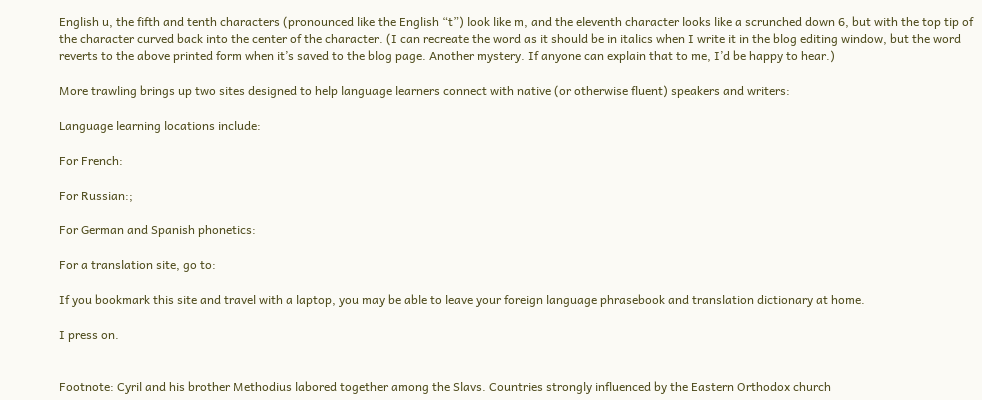English u, the fifth and tenth characters (pronounced like the English “t”) look like m, and the eleventh character looks like a scrunched down 6, but with the top tip of the character curved back into the center of the character. (I can recreate the word as it should be in italics when I write it in the blog editing window, but the word reverts to the above printed form when it’s saved to the blog page. Another mystery. If anyone can explain that to me, I’d be happy to hear.)

More trawling brings up two sites designed to help language learners connect with native (or otherwise fluent) speakers and writers:

Language learning locations include:

For French:

For Russian:;

For German and Spanish phonetics:

For a translation site, go to:

If you bookmark this site and travel with a laptop, you may be able to leave your foreign language phrasebook and translation dictionary at home.

I press on.


Footnote: Cyril and his brother Methodius labored together among the Slavs. Countries strongly influenced by the Eastern Orthodox church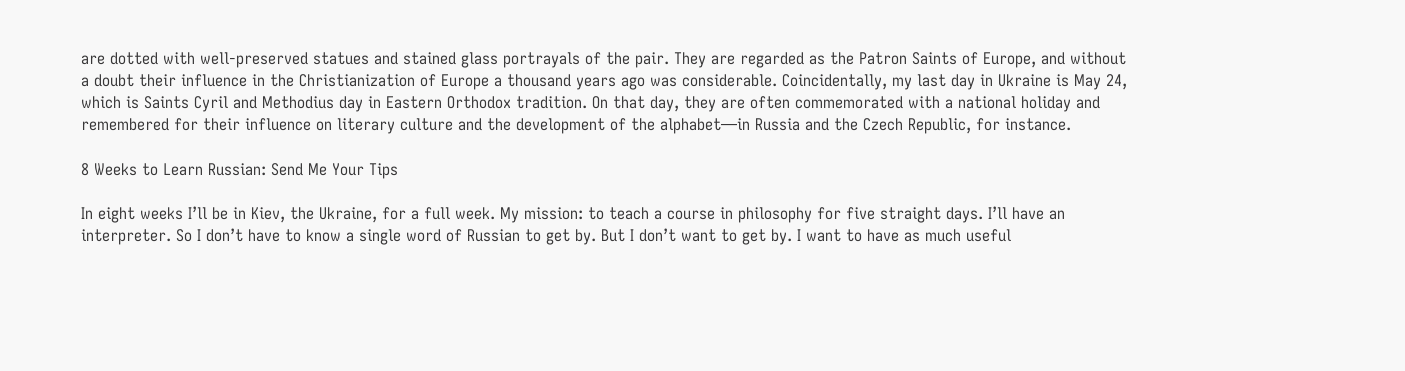are dotted with well-preserved statues and stained glass portrayals of the pair. They are regarded as the Patron Saints of Europe, and without a doubt their influence in the Christianization of Europe a thousand years ago was considerable. Coincidentally, my last day in Ukraine is May 24, which is Saints Cyril and Methodius day in Eastern Orthodox tradition. On that day, they are often commemorated with a national holiday and remembered for their influence on literary culture and the development of the alphabet—in Russia and the Czech Republic, for instance.

8 Weeks to Learn Russian: Send Me Your Tips

In eight weeks I’ll be in Kiev, the Ukraine, for a full week. My mission: to teach a course in philosophy for five straight days. I’ll have an interpreter. So I don’t have to know a single word of Russian to get by. But I don’t want to get by. I want to have as much useful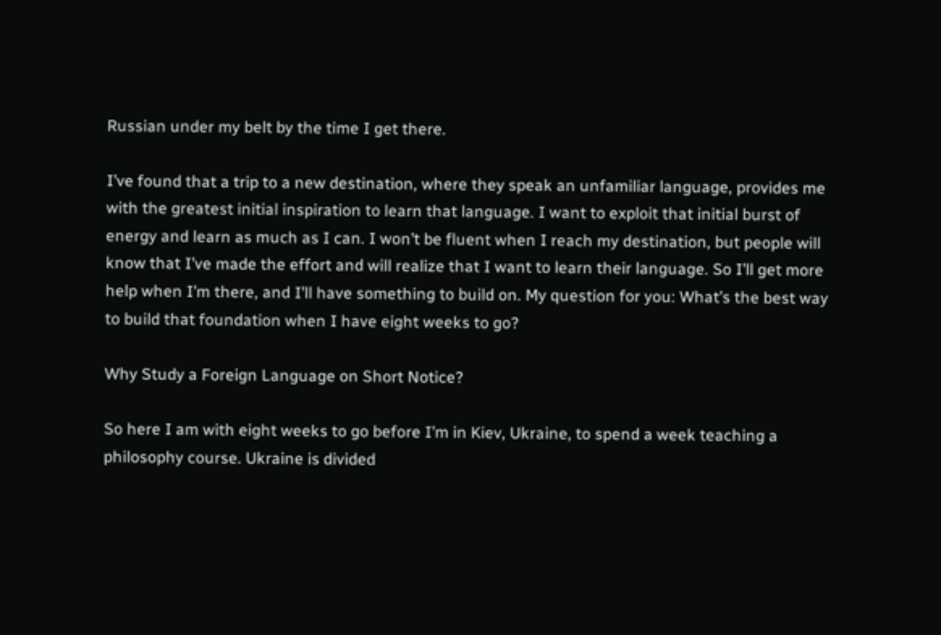Russian under my belt by the time I get there.

I’ve found that a trip to a new destination, where they speak an unfamiliar language, provides me with the greatest initial inspiration to learn that language. I want to exploit that initial burst of energy and learn as much as I can. I won’t be fluent when I reach my destination, but people will know that I’ve made the effort and will realize that I want to learn their language. So I’ll get more help when I’m there, and I’ll have something to build on. My question for you: What’s the best way to build that foundation when I have eight weeks to go?

Why Study a Foreign Language on Short Notice?

So here I am with eight weeks to go before I’m in Kiev, Ukraine, to spend a week teaching a philosophy course. Ukraine is divided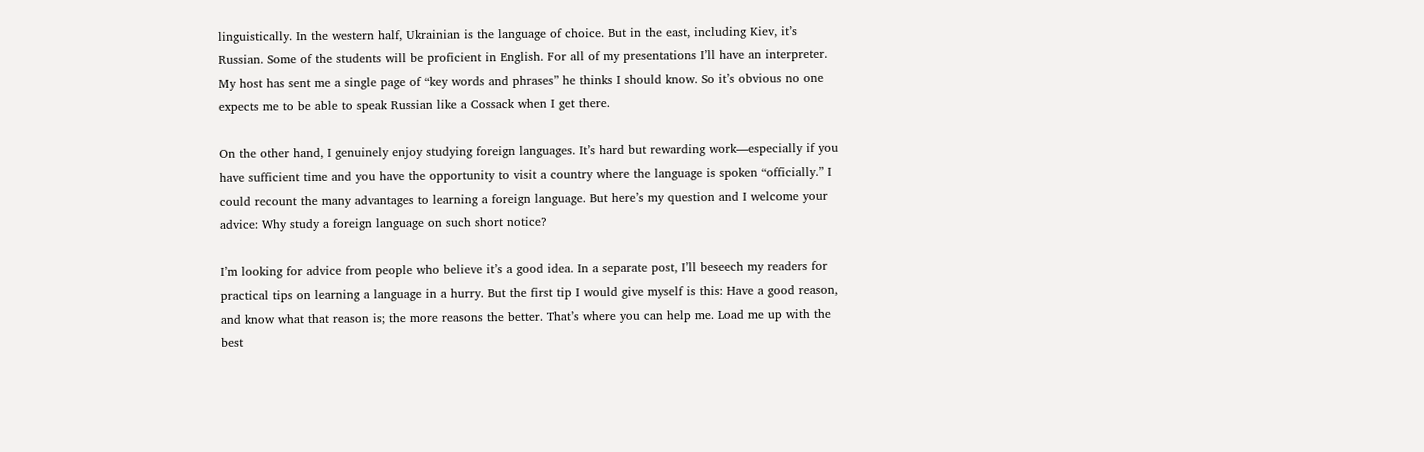linguistically. In the western half, Ukrainian is the language of choice. But in the east, including Kiev, it’s Russian. Some of the students will be proficient in English. For all of my presentations I’ll have an interpreter. My host has sent me a single page of “key words and phrases” he thinks I should know. So it’s obvious no one expects me to be able to speak Russian like a Cossack when I get there.

On the other hand, I genuinely enjoy studying foreign languages. It’s hard but rewarding work—especially if you have sufficient time and you have the opportunity to visit a country where the language is spoken “officially.” I could recount the many advantages to learning a foreign language. But here’s my question and I welcome your advice: Why study a foreign language on such short notice?

I’m looking for advice from people who believe it’s a good idea. In a separate post, I’ll beseech my readers for practical tips on learning a language in a hurry. But the first tip I would give myself is this: Have a good reason, and know what that reason is; the more reasons the better. That’s where you can help me. Load me up with the best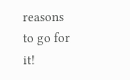reasons to go for it!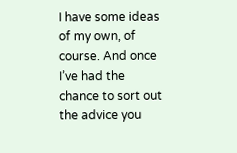I have some ideas of my own, of course. And once I’ve had the chance to sort out the advice you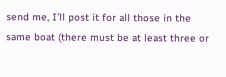send me, I’ll post it for all those in the same boat (there must be at least three or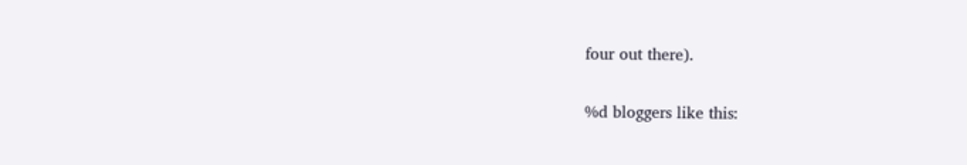four out there).

%d bloggers like this: